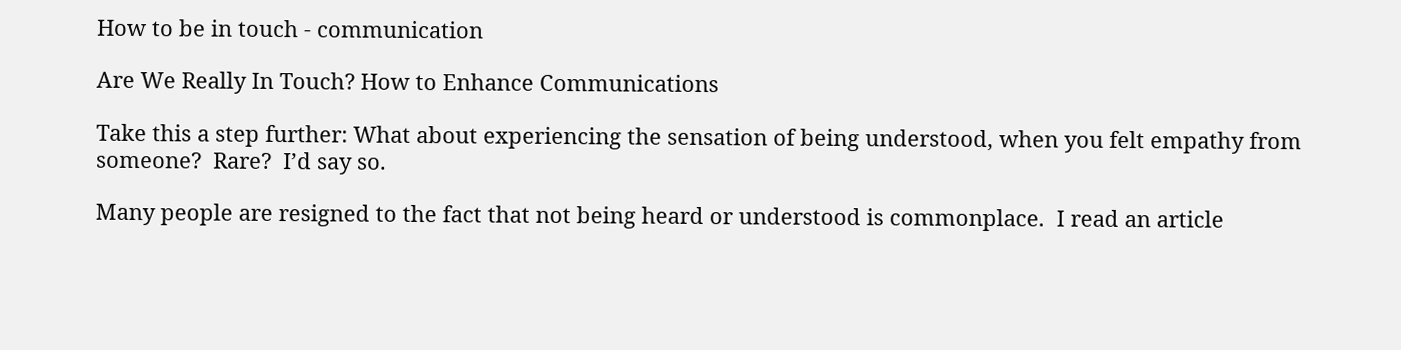How to be in touch - communication

Are We Really In Touch? How to Enhance Communications

Take this a step further: What about experiencing the sensation of being understood, when you felt empathy from someone?  Rare?  I’d say so.

Many people are resigned to the fact that not being heard or understood is commonplace.  I read an article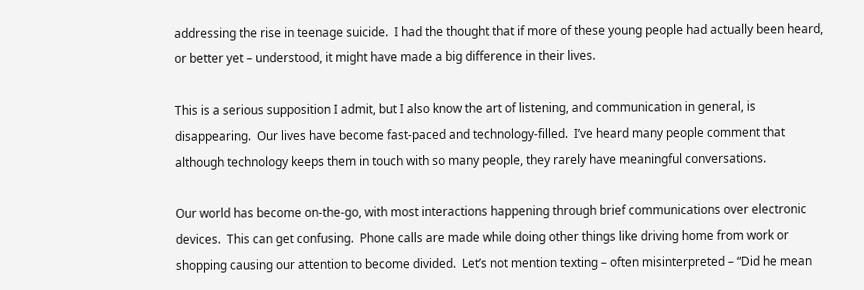addressing the rise in teenage suicide.  I had the thought that if more of these young people had actually been heard, or better yet – understood, it might have made a big difference in their lives.

This is a serious supposition I admit, but I also know the art of listening, and communication in general, is disappearing.  Our lives have become fast-paced and technology-filled.  I’ve heard many people comment that although technology keeps them in touch with so many people, they rarely have meaningful conversations.

Our world has become on-the-go, with most interactions happening through brief communications over electronic devices.  This can get confusing.  Phone calls are made while doing other things like driving home from work or shopping causing our attention to become divided.  Let’s not mention texting – often misinterpreted – “Did he mean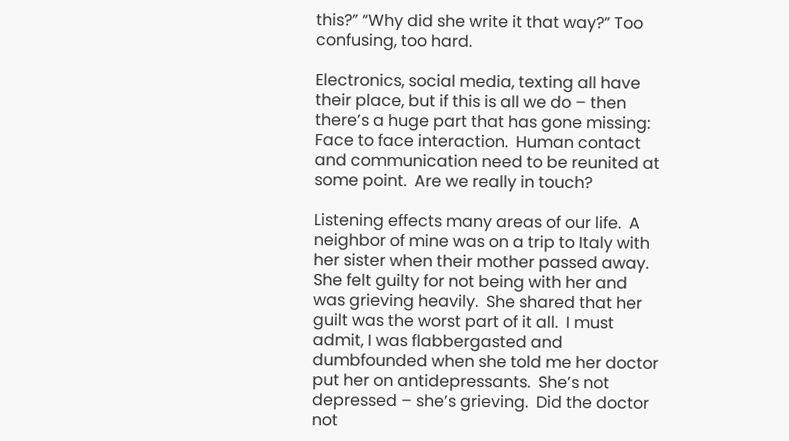this?” “Why did she write it that way?” Too confusing, too hard.

Electronics, social media, texting all have their place, but if this is all we do – then there’s a huge part that has gone missing: Face to face interaction.  Human contact and communication need to be reunited at some point.  Are we really in touch?

Listening effects many areas of our life.  A neighbor of mine was on a trip to Italy with her sister when their mother passed away.  She felt guilty for not being with her and was grieving heavily.  She shared that her guilt was the worst part of it all.  I must admit, I was flabbergasted and dumbfounded when she told me her doctor put her on antidepressants.  She’s not depressed – she’s grieving.  Did the doctor not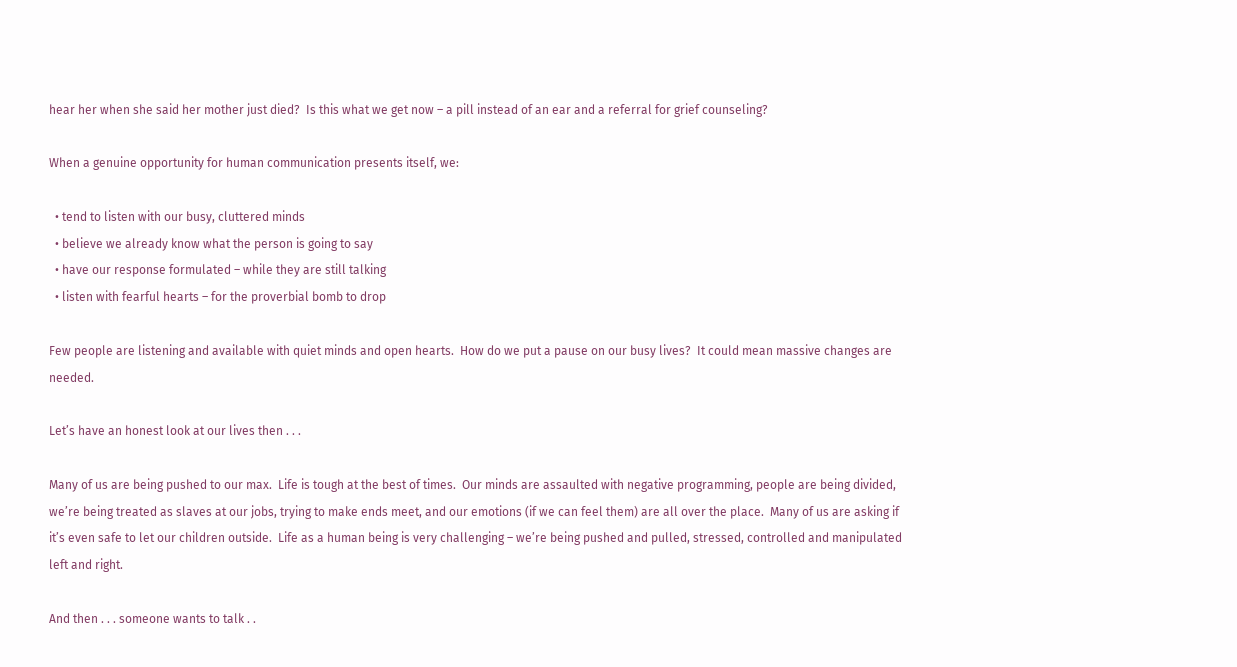hear her when she said her mother just died?  Is this what we get now – a pill instead of an ear and a referral for grief counseling?

When a genuine opportunity for human communication presents itself, we:

  • tend to listen with our busy, cluttered minds
  • believe we already know what the person is going to say
  • have our response formulated – while they are still talking
  • listen with fearful hearts – for the proverbial bomb to drop

Few people are listening and available with quiet minds and open hearts.  How do we put a pause on our busy lives?  It could mean massive changes are needed.

Let’s have an honest look at our lives then . . .

Many of us are being pushed to our max.  Life is tough at the best of times.  Our minds are assaulted with negative programming, people are being divided, we’re being treated as slaves at our jobs, trying to make ends meet, and our emotions (if we can feel them) are all over the place.  Many of us are asking if it’s even safe to let our children outside.  Life as a human being is very challenging – we’re being pushed and pulled, stressed, controlled and manipulated left and right.

And then . . . someone wants to talk . .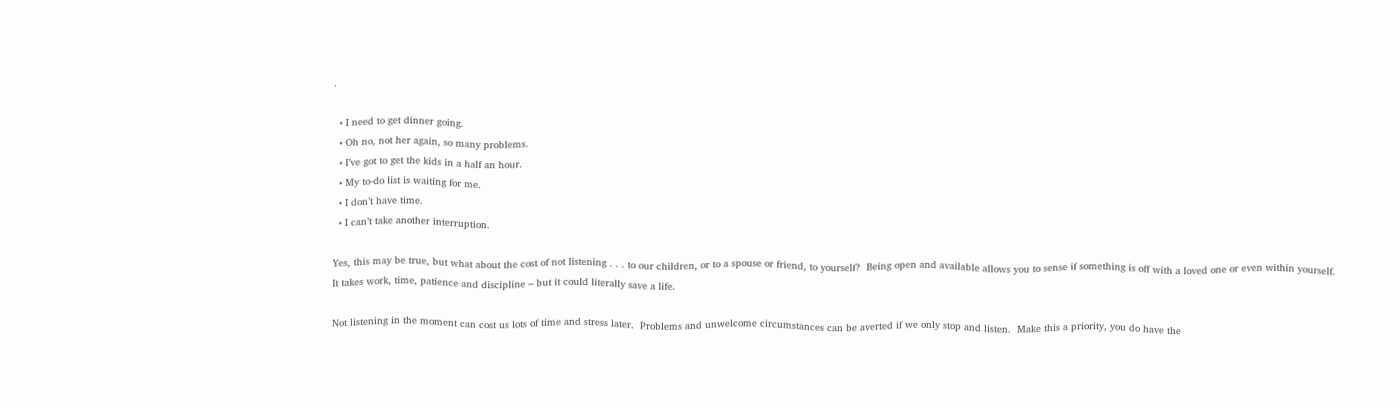.

  • I need to get dinner going.
  • Oh no, not her again, so many problems.
  • I’ve got to get the kids in a half an hour.
  • My to-do list is waiting for me.
  • I don’t have time.
  • I can’t take another interruption.

Yes, this may be true, but what about the cost of not listening . . . to our children, or to a spouse or friend, to yourself?  Being open and available allows you to sense if something is off with a loved one or even within yourself.  It takes work, time, patience and discipline – but it could literally save a life.

Not listening in the moment can cost us lots of time and stress later.  Problems and unwelcome circumstances can be averted if we only stop and listen.  Make this a priority, you do have the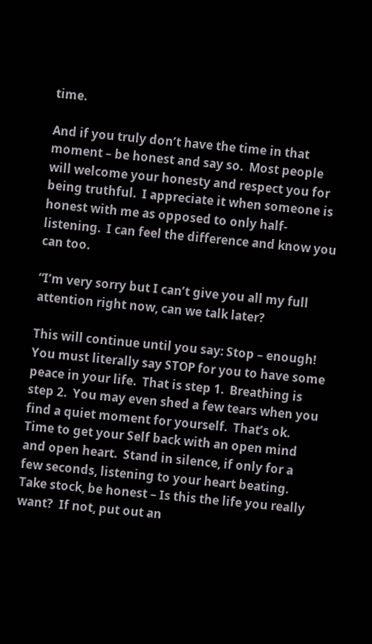time.

And if you truly don’t have the time in that moment – be honest and say so.  Most people will welcome your honesty and respect you for being truthful.  I appreciate it when someone is honest with me as opposed to only half-listening.  I can feel the difference and know you can too.

“I’m very sorry but I can’t give you all my full attention right now, can we talk later?

This will continue until you say: Stop – enough!  You must literally say STOP for you to have some peace in your life.  That is step 1.  Breathing is step 2.  You may even shed a few tears when you find a quiet moment for yourself.  That’s ok.  Time to get your Self back with an open mind and open heart.  Stand in silence, if only for a few seconds, listening to your heart beating.  Take stock, be honest – Is this the life you really want?  If not, put out an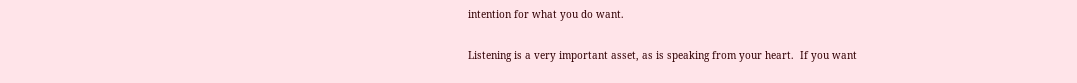intention for what you do want.

Listening is a very important asset, as is speaking from your heart.  If you want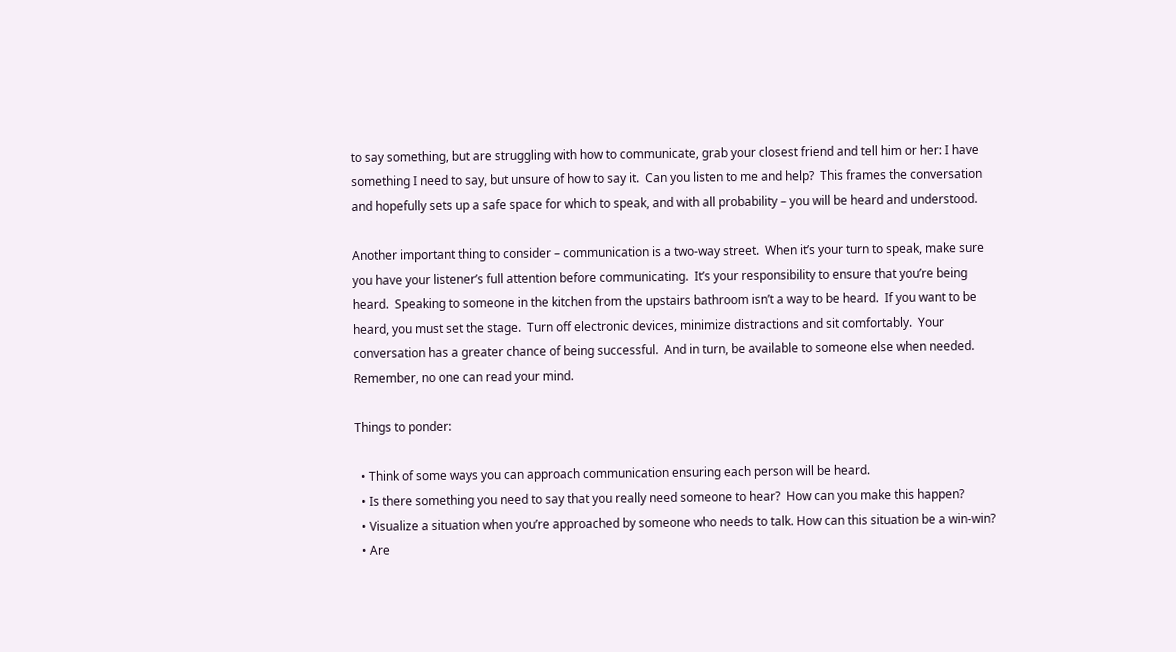to say something, but are struggling with how to communicate, grab your closest friend and tell him or her: I have something I need to say, but unsure of how to say it.  Can you listen to me and help?  This frames the conversation and hopefully sets up a safe space for which to speak, and with all probability – you will be heard and understood.

Another important thing to consider – communication is a two-way street.  When it’s your turn to speak, make sure you have your listener’s full attention before communicating.  It’s your responsibility to ensure that you’re being heard.  Speaking to someone in the kitchen from the upstairs bathroom isn’t a way to be heard.  If you want to be heard, you must set the stage.  Turn off electronic devices, minimize distractions and sit comfortably.  Your conversation has a greater chance of being successful.  And in turn, be available to someone else when needed.  Remember, no one can read your mind.

Things to ponder:

  • Think of some ways you can approach communication ensuring each person will be heard.
  • Is there something you need to say that you really need someone to hear?  How can you make this happen?
  • Visualize a situation when you’re approached by someone who needs to talk. How can this situation be a win-win?
  • Are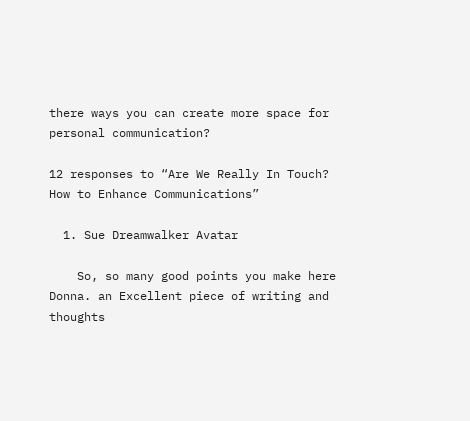there ways you can create more space for personal communication?

12 responses to “Are We Really In Touch? How to Enhance Communications”

  1. Sue Dreamwalker Avatar

    So, so many good points you make here Donna. an Excellent piece of writing and thoughts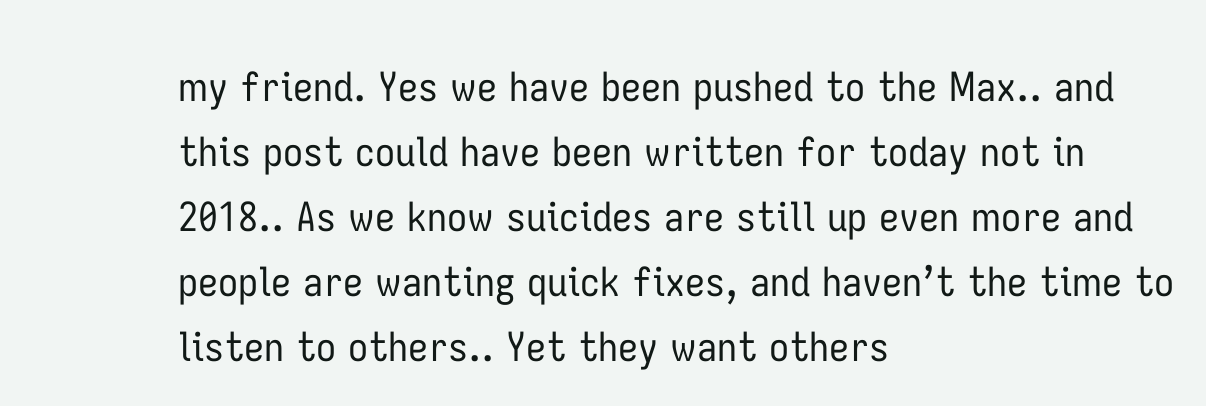my friend. Yes we have been pushed to the Max.. and this post could have been written for today not in 2018.. As we know suicides are still up even more and people are wanting quick fixes, and haven’t the time to listen to others.. Yet they want others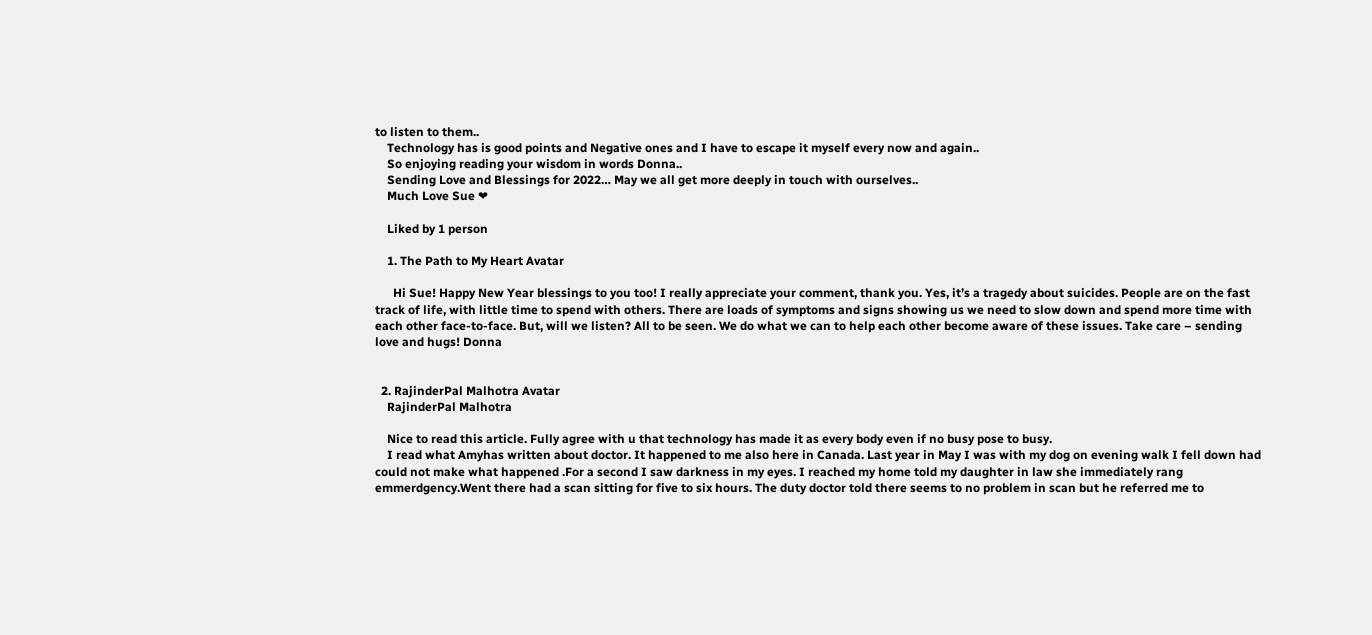to listen to them..
    Technology has is good points and Negative ones and I have to escape it myself every now and again..
    So enjoying reading your wisdom in words Donna..
    Sending Love and Blessings for 2022… May we all get more deeply in touch with ourselves..
    Much Love Sue ❤

    Liked by 1 person

    1. The Path to My Heart Avatar

      Hi Sue! Happy New Year blessings to you too! I really appreciate your comment, thank you. Yes, it’s a tragedy about suicides. People are on the fast track of life, with little time to spend with others. There are loads of symptoms and signs showing us we need to slow down and spend more time with each other face-to-face. But, will we listen? All to be seen. We do what we can to help each other become aware of these issues. Take care – sending love and hugs! Donna


  2. RajinderPal Malhotra Avatar
    RajinderPal Malhotra

    Nice to read this article. Fully agree with u that technology has made it as every body even if no busy pose to busy.
    I read what Amyhas written about doctor. It happened to me also here in Canada. Last year in May I was with my dog on evening walk I fell down had could not make what happened .For a second I saw darkness in my eyes. I reached my home told my daughter in law she immediately rang emmerdgency.Went there had a scan sitting for five to six hours. The duty doctor told there seems to no problem in scan but he referred me to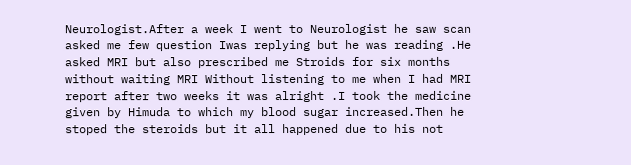Neurologist.After a week I went to Neurologist he saw scan asked me few question Iwas replying but he was reading .He asked MRI but also prescribed me Stroids for six months without waiting MRI Without listening to me when I had MRI report after two weeks it was alright .I took the medicine given by Himuda to which my blood sugar increased.Then he stoped the steroids but it all happened due to his not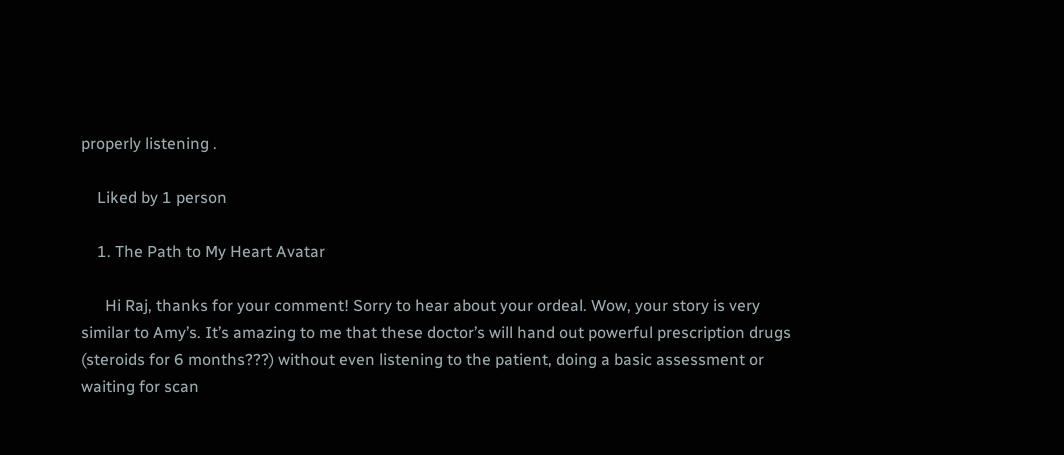properly listening .

    Liked by 1 person

    1. The Path to My Heart Avatar

      Hi Raj, thanks for your comment! Sorry to hear about your ordeal. Wow, your story is very similar to Amy’s. It’s amazing to me that these doctor’s will hand out powerful prescription drugs (steroids for 6 months???) without even listening to the patient, doing a basic assessment or waiting for scan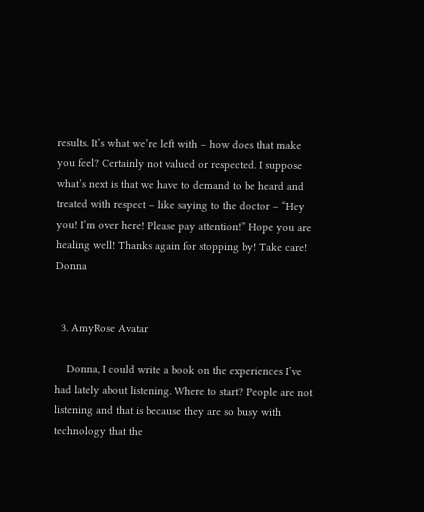results. It’s what we’re left with – how does that make you feel? Certainly not valued or respected. I suppose what’s next is that we have to demand to be heard and treated with respect – like saying to the doctor – “Hey you! I’m over here! Please pay attention!” Hope you are healing well! Thanks again for stopping by! Take care! Donna


  3. AmyRose Avatar

    Donna, I could write a book on the experiences I’ve had lately about listening. Where to start? People are not listening and that is because they are so busy with technology that the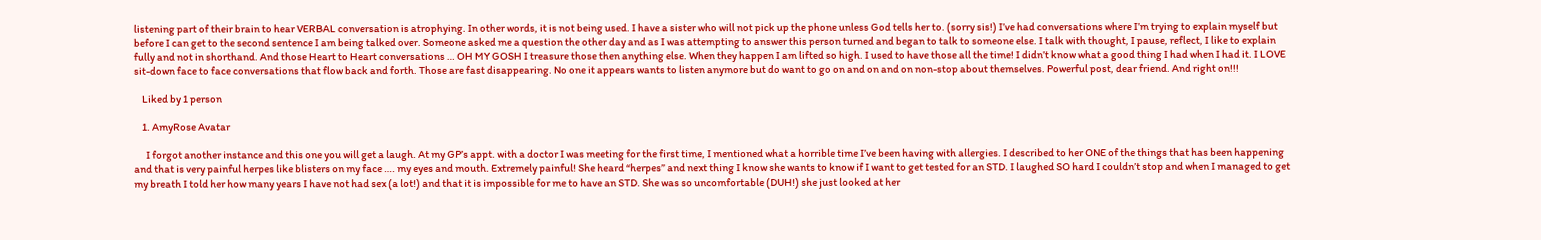listening part of their brain to hear VERBAL conversation is atrophying. In other words, it is not being used. I have a sister who will not pick up the phone unless God tells her to. (sorry sis!) I’ve had conversations where I’m trying to explain myself but before I can get to the second sentence I am being talked over. Someone asked me a question the other day and as I was attempting to answer this person turned and began to talk to someone else. I talk with thought, I pause, reflect, I like to explain fully and not in shorthand. And those Heart to Heart conversations … OH MY GOSH I treasure those then anything else. When they happen I am lifted so high. I used to have those all the time! I didn’t know what a good thing I had when I had it. I LOVE sit-down face to face conversations that flow back and forth. Those are fast disappearing. No one it appears wants to listen anymore but do want to go on and on and on non-stop about themselves. Powerful post, dear friend. And right on!!!

    Liked by 1 person

    1. AmyRose Avatar

      I forgot another instance and this one you will get a laugh. At my GP’s appt. with a doctor I was meeting for the first time, I mentioned what a horrible time I’ve been having with allergies. I described to her ONE of the things that has been happening and that is very painful herpes like blisters on my face …. my eyes and mouth. Extremely painful! She heard “herpes” and next thing I know she wants to know if I want to get tested for an STD. I laughed SO hard I couldn’t stop and when I managed to get my breath I told her how many years I have not had sex (a lot!) and that it is impossible for me to have an STD. She was so uncomfortable (DUH!) she just looked at her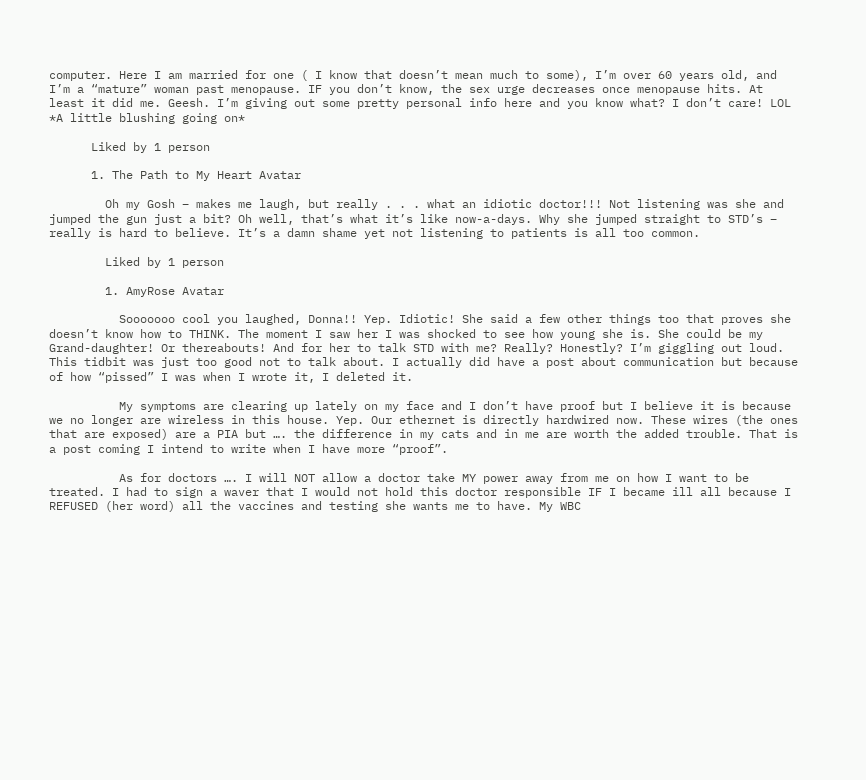computer. Here I am married for one ( I know that doesn’t mean much to some), I’m over 60 years old, and I’m a “mature” woman past menopause. IF you don’t know, the sex urge decreases once menopause hits. At least it did me. Geesh. I’m giving out some pretty personal info here and you know what? I don’t care! LOL *A little blushing going on*

      Liked by 1 person

      1. The Path to My Heart Avatar

        Oh my Gosh – makes me laugh, but really . . . what an idiotic doctor!!! Not listening was she and jumped the gun just a bit? Oh well, that’s what it’s like now-a-days. Why she jumped straight to STD’s – really is hard to believe. It’s a damn shame yet not listening to patients is all too common.

        Liked by 1 person

        1. AmyRose Avatar

          Sooooooo cool you laughed, Donna!! Yep. Idiotic! She said a few other things too that proves she doesn’t know how to THINK. The moment I saw her I was shocked to see how young she is. She could be my Grand-daughter! Or thereabouts! And for her to talk STD with me? Really? Honestly? I’m giggling out loud. This tidbit was just too good not to talk about. I actually did have a post about communication but because of how “pissed” I was when I wrote it, I deleted it.

          My symptoms are clearing up lately on my face and I don’t have proof but I believe it is because we no longer are wireless in this house. Yep. Our ethernet is directly hardwired now. These wires (the ones that are exposed) are a PIA but …. the difference in my cats and in me are worth the added trouble. That is a post coming I intend to write when I have more “proof”.

          As for doctors …. I will NOT allow a doctor take MY power away from me on how I want to be treated. I had to sign a waver that I would not hold this doctor responsible IF I became ill all because I REFUSED (her word) all the vaccines and testing she wants me to have. My WBC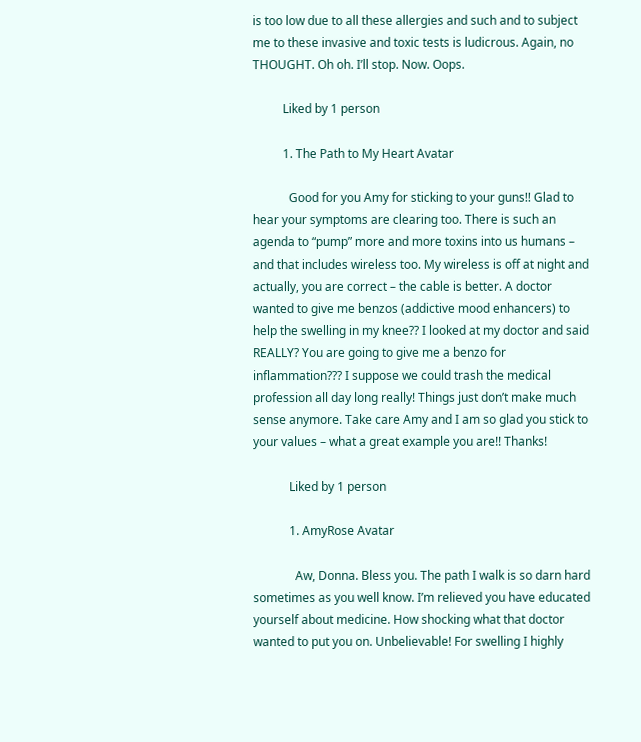is too low due to all these allergies and such and to subject me to these invasive and toxic tests is ludicrous. Again, no THOUGHT. Oh oh. I’ll stop. Now. Oops.

          Liked by 1 person

          1. The Path to My Heart Avatar

            Good for you Amy for sticking to your guns!! Glad to hear your symptoms are clearing too. There is such an agenda to “pump” more and more toxins into us humans – and that includes wireless too. My wireless is off at night and actually, you are correct – the cable is better. A doctor wanted to give me benzos (addictive mood enhancers) to help the swelling in my knee?? I looked at my doctor and said REALLY? You are going to give me a benzo for inflammation??? I suppose we could trash the medical profession all day long really! Things just don’t make much sense anymore. Take care Amy and I am so glad you stick to your values – what a great example you are!! Thanks!

            Liked by 1 person

            1. AmyRose Avatar

              Aw, Donna. Bless you. The path I walk is so darn hard sometimes as you well know. I’m relieved you have educated yourself about medicine. How shocking what that doctor wanted to put you on. Unbelievable! For swelling I highly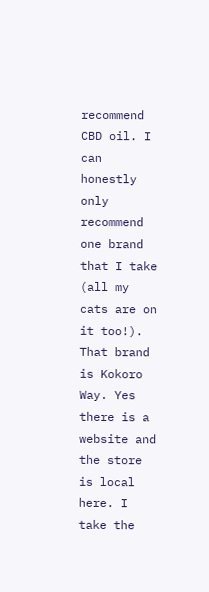recommend CBD oil. I can honestly only recommend one brand that I take (all my cats are on it too!). That brand is Kokoro Way. Yes there is a website and the store is local here. I take the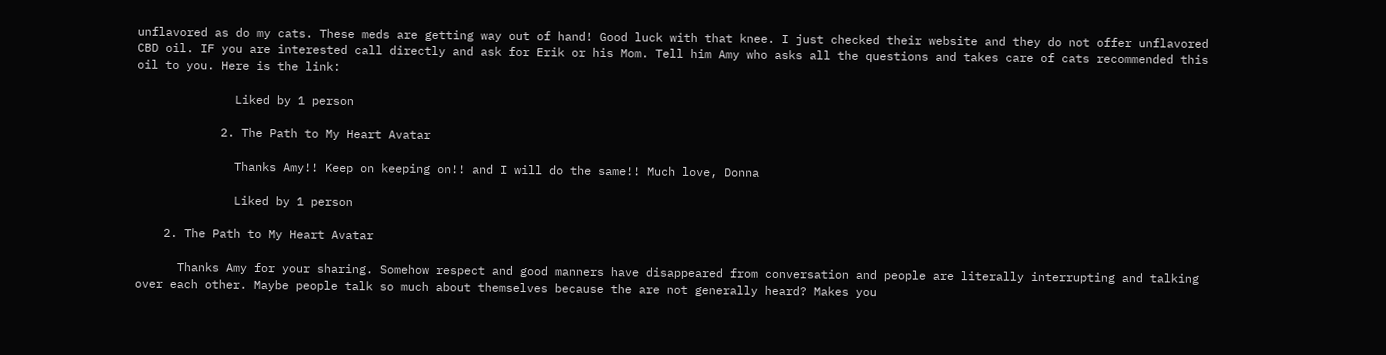unflavored as do my cats. These meds are getting way out of hand! Good luck with that knee. I just checked their website and they do not offer unflavored CBD oil. IF you are interested call directly and ask for Erik or his Mom. Tell him Amy who asks all the questions and takes care of cats recommended this oil to you. Here is the link:

              Liked by 1 person

            2. The Path to My Heart Avatar

              Thanks Amy!! Keep on keeping on!! and I will do the same!! Much love, Donna

              Liked by 1 person

    2. The Path to My Heart Avatar

      Thanks Amy for your sharing. Somehow respect and good manners have disappeared from conversation and people are literally interrupting and talking over each other. Maybe people talk so much about themselves because the are not generally heard? Makes you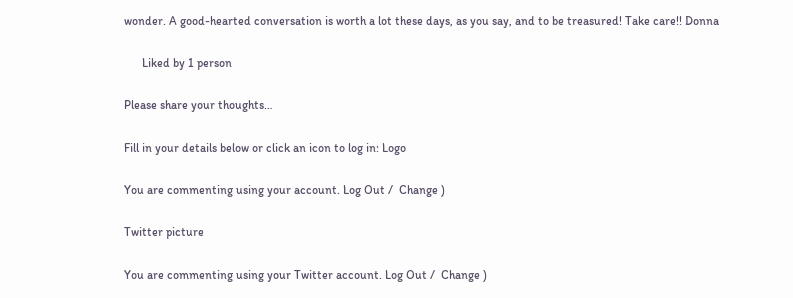wonder. A good-hearted conversation is worth a lot these days, as you say, and to be treasured! Take care!! Donna

      Liked by 1 person

Please share your thoughts…

Fill in your details below or click an icon to log in: Logo

You are commenting using your account. Log Out /  Change )

Twitter picture

You are commenting using your Twitter account. Log Out /  Change )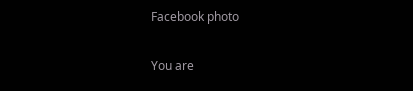Facebook photo

You are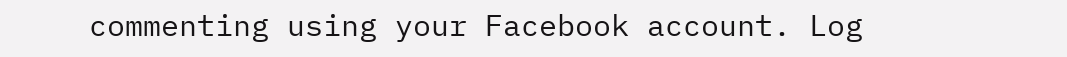commenting using your Facebook account. Log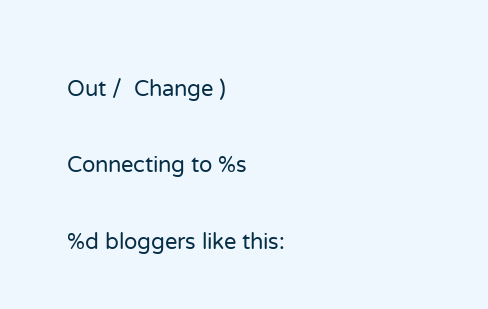Out /  Change )

Connecting to %s

%d bloggers like this: